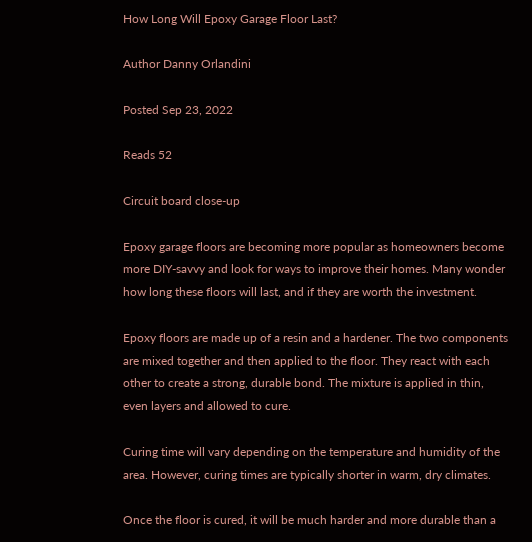How Long Will Epoxy Garage Floor Last?

Author Danny Orlandini

Posted Sep 23, 2022

Reads 52

Circuit board close-up

Epoxy garage floors are becoming more popular as homeowners become more DIY-savvy and look for ways to improve their homes. Many wonder how long these floors will last, and if they are worth the investment.

Epoxy floors are made up of a resin and a hardener. The two components are mixed together and then applied to the floor. They react with each other to create a strong, durable bond. The mixture is applied in thin, even layers and allowed to cure.

Curing time will vary depending on the temperature and humidity of the area. However, curing times are typically shorter in warm, dry climates.

Once the floor is cured, it will be much harder and more durable than a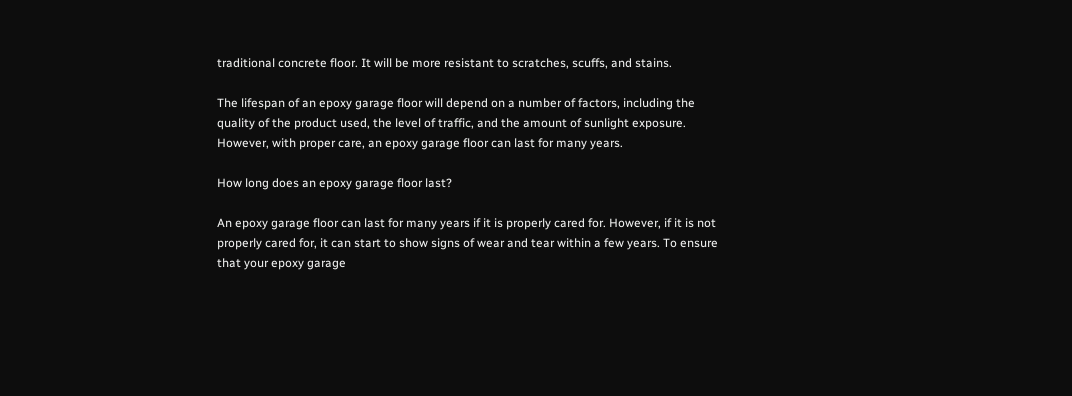traditional concrete floor. It will be more resistant to scratches, scuffs, and stains.

The lifespan of an epoxy garage floor will depend on a number of factors, including the quality of the product used, the level of traffic, and the amount of sunlight exposure. However, with proper care, an epoxy garage floor can last for many years.

How long does an epoxy garage floor last?

An epoxy garage floor can last for many years if it is properly cared for. However, if it is not properly cared for, it can start to show signs of wear and tear within a few years. To ensure that your epoxy garage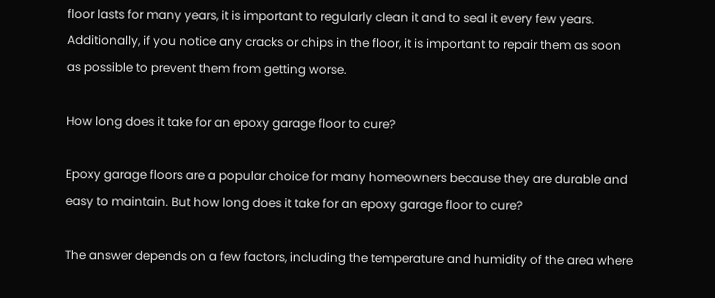floor lasts for many years, it is important to regularly clean it and to seal it every few years. Additionally, if you notice any cracks or chips in the floor, it is important to repair them as soon as possible to prevent them from getting worse.

How long does it take for an epoxy garage floor to cure?

Epoxy garage floors are a popular choice for many homeowners because they are durable and easy to maintain. But how long does it take for an epoxy garage floor to cure?

The answer depends on a few factors, including the temperature and humidity of the area where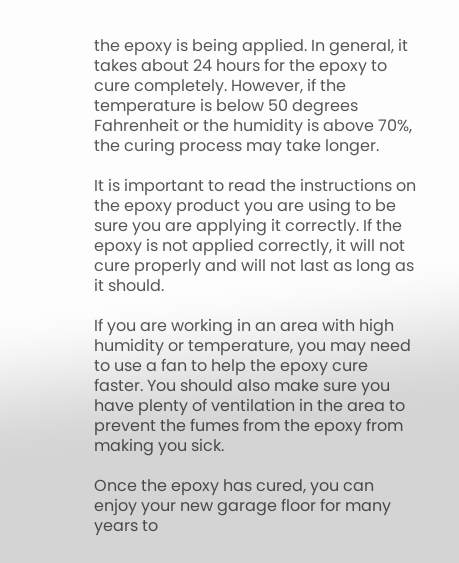the epoxy is being applied. In general, it takes about 24 hours for the epoxy to cure completely. However, if the temperature is below 50 degrees Fahrenheit or the humidity is above 70%, the curing process may take longer.

It is important to read the instructions on the epoxy product you are using to be sure you are applying it correctly. If the epoxy is not applied correctly, it will not cure properly and will not last as long as it should.

If you are working in an area with high humidity or temperature, you may need to use a fan to help the epoxy cure faster. You should also make sure you have plenty of ventilation in the area to prevent the fumes from the epoxy from making you sick.

Once the epoxy has cured, you can enjoy your new garage floor for many years to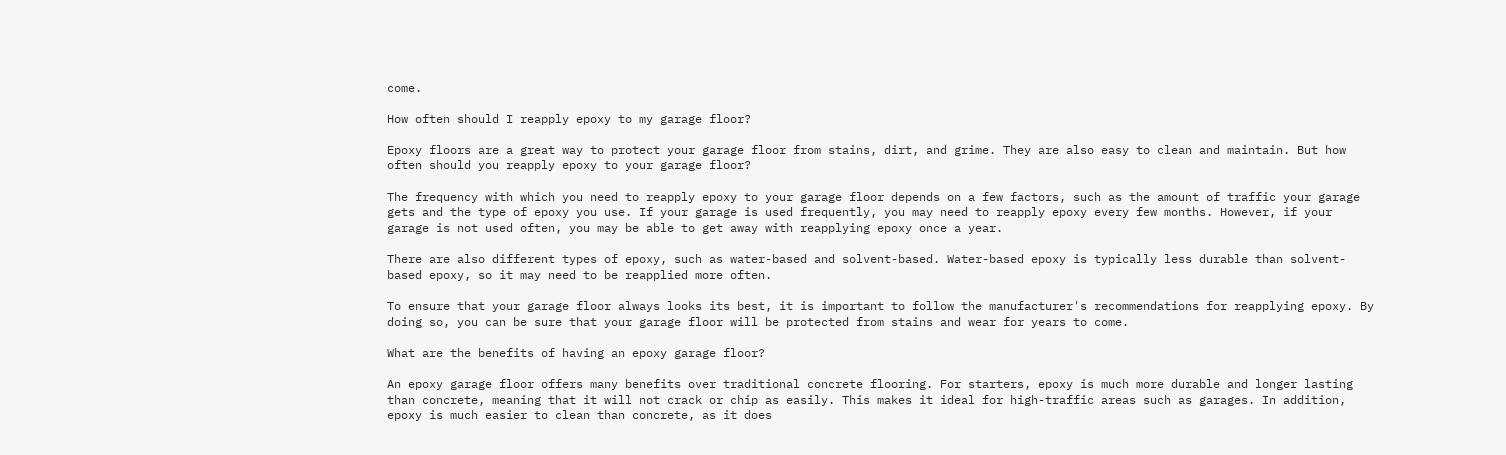come.

How often should I reapply epoxy to my garage floor?

Epoxy floors are a great way to protect your garage floor from stains, dirt, and grime. They are also easy to clean and maintain. But how often should you reapply epoxy to your garage floor?

The frequency with which you need to reapply epoxy to your garage floor depends on a few factors, such as the amount of traffic your garage gets and the type of epoxy you use. If your garage is used frequently, you may need to reapply epoxy every few months. However, if your garage is not used often, you may be able to get away with reapplying epoxy once a year.

There are also different types of epoxy, such as water-based and solvent-based. Water-based epoxy is typically less durable than solvent-based epoxy, so it may need to be reapplied more often.

To ensure that your garage floor always looks its best, it is important to follow the manufacturer's recommendations for reapplying epoxy. By doing so, you can be sure that your garage floor will be protected from stains and wear for years to come.

What are the benefits of having an epoxy garage floor?

An epoxy garage floor offers many benefits over traditional concrete flooring. For starters, epoxy is much more durable and longer lasting than concrete, meaning that it will not crack or chip as easily. This makes it ideal for high-traffic areas such as garages. In addition, epoxy is much easier to clean than concrete, as it does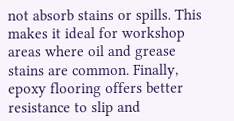not absorb stains or spills. This makes it ideal for workshop areas where oil and grease stains are common. Finally, epoxy flooring offers better resistance to slip and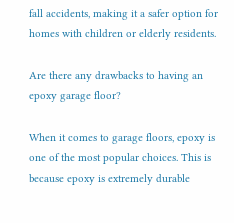fall accidents, making it a safer option for homes with children or elderly residents.

Are there any drawbacks to having an epoxy garage floor?

When it comes to garage floors, epoxy is one of the most popular choices. This is because epoxy is extremely durable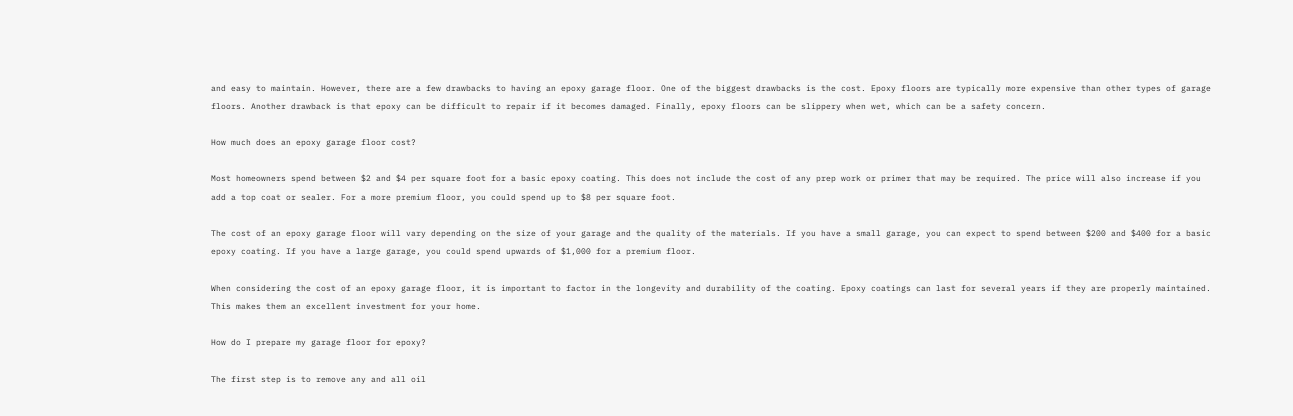and easy to maintain. However, there are a few drawbacks to having an epoxy garage floor. One of the biggest drawbacks is the cost. Epoxy floors are typically more expensive than other types of garage floors. Another drawback is that epoxy can be difficult to repair if it becomes damaged. Finally, epoxy floors can be slippery when wet, which can be a safety concern.

How much does an epoxy garage floor cost?

Most homeowners spend between $2 and $4 per square foot for a basic epoxy coating. This does not include the cost of any prep work or primer that may be required. The price will also increase if you add a top coat or sealer. For a more premium floor, you could spend up to $8 per square foot.

The cost of an epoxy garage floor will vary depending on the size of your garage and the quality of the materials. If you have a small garage, you can expect to spend between $200 and $400 for a basic epoxy coating. If you have a large garage, you could spend upwards of $1,000 for a premium floor.

When considering the cost of an epoxy garage floor, it is important to factor in the longevity and durability of the coating. Epoxy coatings can last for several years if they are properly maintained. This makes them an excellent investment for your home.

How do I prepare my garage floor for epoxy?

The first step is to remove any and all oil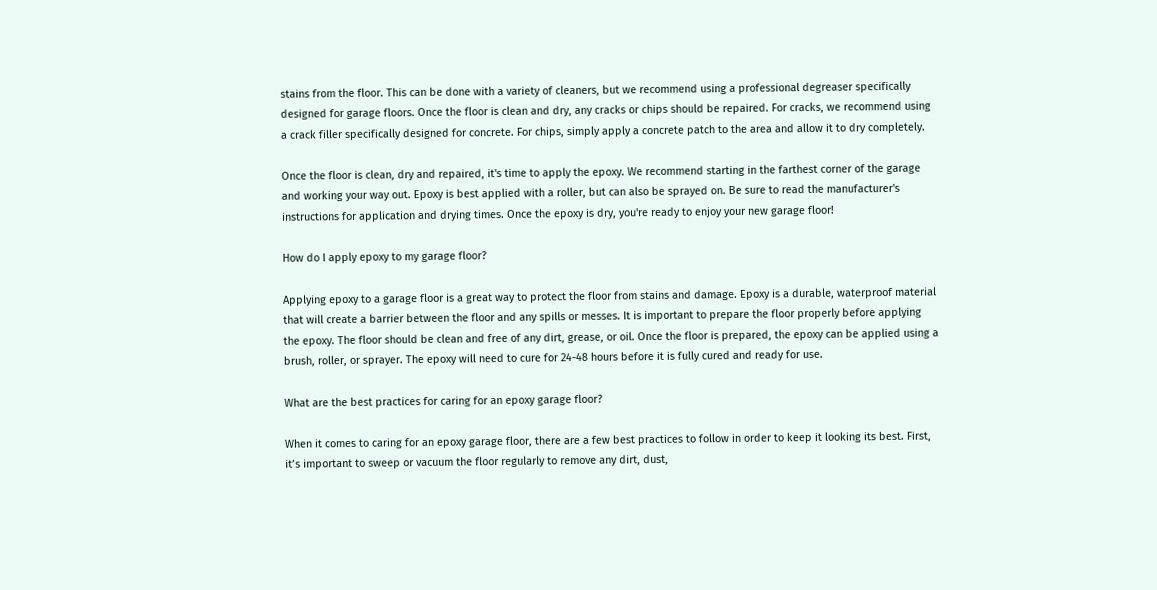stains from the floor. This can be done with a variety of cleaners, but we recommend using a professional degreaser specifically designed for garage floors. Once the floor is clean and dry, any cracks or chips should be repaired. For cracks, we recommend using a crack filler specifically designed for concrete. For chips, simply apply a concrete patch to the area and allow it to dry completely.

Once the floor is clean, dry and repaired, it's time to apply the epoxy. We recommend starting in the farthest corner of the garage and working your way out. Epoxy is best applied with a roller, but can also be sprayed on. Be sure to read the manufacturer's instructions for application and drying times. Once the epoxy is dry, you're ready to enjoy your new garage floor!

How do I apply epoxy to my garage floor?

Applying epoxy to a garage floor is a great way to protect the floor from stains and damage. Epoxy is a durable, waterproof material that will create a barrier between the floor and any spills or messes. It is important to prepare the floor properly before applying the epoxy. The floor should be clean and free of any dirt, grease, or oil. Once the floor is prepared, the epoxy can be applied using a brush, roller, or sprayer. The epoxy will need to cure for 24-48 hours before it is fully cured and ready for use.

What are the best practices for caring for an epoxy garage floor?

When it comes to caring for an epoxy garage floor, there are a few best practices to follow in order to keep it looking its best. First, it’s important to sweep or vacuum the floor regularly to remove any dirt, dust,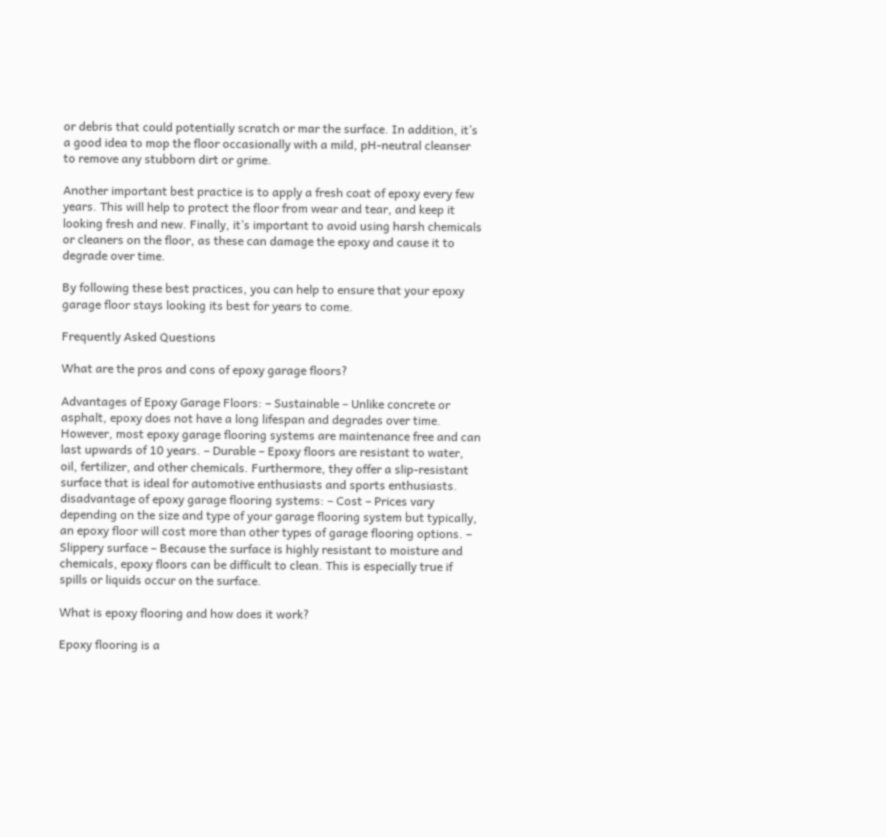or debris that could potentially scratch or mar the surface. In addition, it’s a good idea to mop the floor occasionally with a mild, pH-neutral cleanser to remove any stubborn dirt or grime.

Another important best practice is to apply a fresh coat of epoxy every few years. This will help to protect the floor from wear and tear, and keep it looking fresh and new. Finally, it’s important to avoid using harsh chemicals or cleaners on the floor, as these can damage the epoxy and cause it to degrade over time.

By following these best practices, you can help to ensure that your epoxy garage floor stays looking its best for years to come.

Frequently Asked Questions

What are the pros and cons of epoxy garage floors?

Advantages of Epoxy Garage Floors: – Sustainable – Unlike concrete or asphalt, epoxy does not have a long lifespan and degrades over time. However, most epoxy garage flooring systems are maintenance free and can last upwards of 10 years. – Durable – Epoxy floors are resistant to water, oil, fertilizer, and other chemicals. Furthermore, they offer a slip-resistant surface that is ideal for automotive enthusiasts and sports enthusiasts. disadvantage of epoxy garage flooring systems: – Cost – Prices vary depending on the size and type of your garage flooring system but typically, an epoxy floor will cost more than other types of garage flooring options. – Slippery surface – Because the surface is highly resistant to moisture and chemicals, epoxy floors can be difficult to clean. This is especially true if spills or liquids occur on the surface.

What is epoxy flooring and how does it work?

Epoxy flooring is a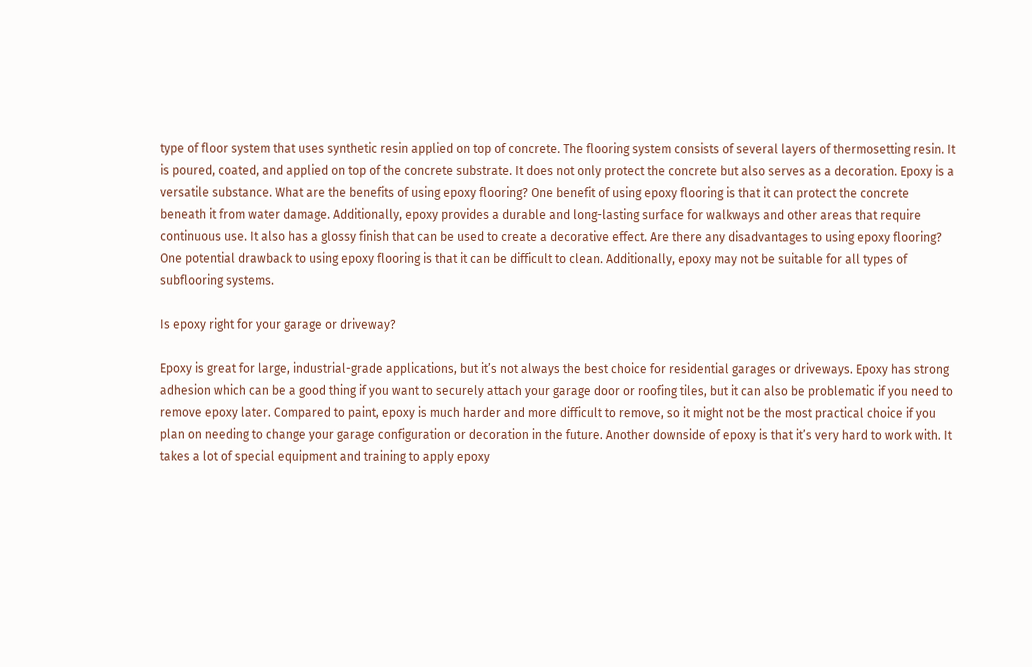type of floor system that uses synthetic resin applied on top of concrete. The flooring system consists of several layers of thermosetting resin. It is poured, coated, and applied on top of the concrete substrate. It does not only protect the concrete but also serves as a decoration. Epoxy is a versatile substance. What are the benefits of using epoxy flooring? One benefit of using epoxy flooring is that it can protect the concrete beneath it from water damage. Additionally, epoxy provides a durable and long-lasting surface for walkways and other areas that require continuous use. It also has a glossy finish that can be used to create a decorative effect. Are there any disadvantages to using epoxy flooring? One potential drawback to using epoxy flooring is that it can be difficult to clean. Additionally, epoxy may not be suitable for all types of subflooring systems.

Is epoxy right for your garage or driveway?

Epoxy is great for large, industrial-grade applications, but it’s not always the best choice for residential garages or driveways. Epoxy has strong adhesion which can be a good thing if you want to securely attach your garage door or roofing tiles, but it can also be problematic if you need to remove epoxy later. Compared to paint, epoxy is much harder and more difficult to remove, so it might not be the most practical choice if you plan on needing to change your garage configuration or decoration in the future. Another downside of epoxy is that it’s very hard to work with. It takes a lot of special equipment and training to apply epoxy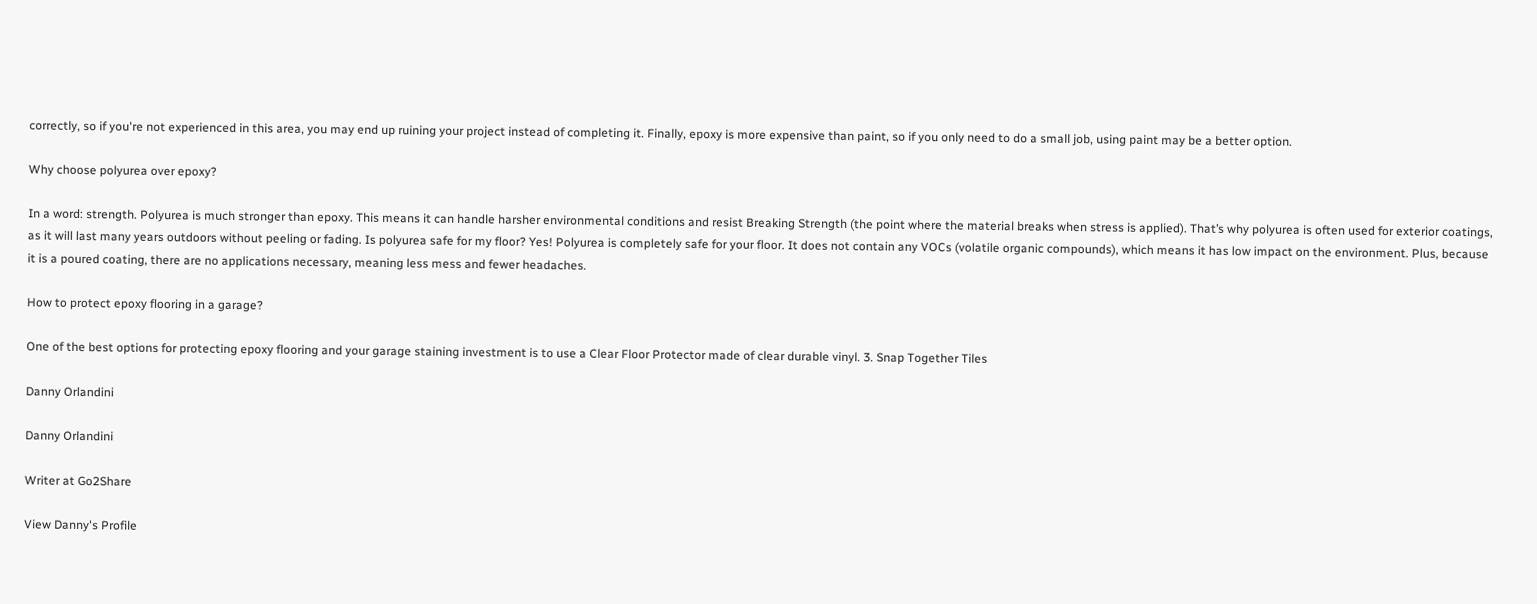correctly, so if you're not experienced in this area, you may end up ruining your project instead of completing it. Finally, epoxy is more expensive than paint, so if you only need to do a small job, using paint may be a better option.

Why choose polyurea over epoxy?

In a word: strength. Polyurea is much stronger than epoxy. This means it can handle harsher environmental conditions and resist Breaking Strength (the point where the material breaks when stress is applied). That’s why polyurea is often used for exterior coatings, as it will last many years outdoors without peeling or fading. Is polyurea safe for my floor? Yes! Polyurea is completely safe for your floor. It does not contain any VOCs (volatile organic compounds), which means it has low impact on the environment. Plus, because it is a poured coating, there are no applications necessary, meaning less mess and fewer headaches.

How to protect epoxy flooring in a garage?

One of the best options for protecting epoxy flooring and your garage staining investment is to use a Clear Floor Protector made of clear durable vinyl. 3. Snap Together Tiles

Danny Orlandini

Danny Orlandini

Writer at Go2Share

View Danny's Profile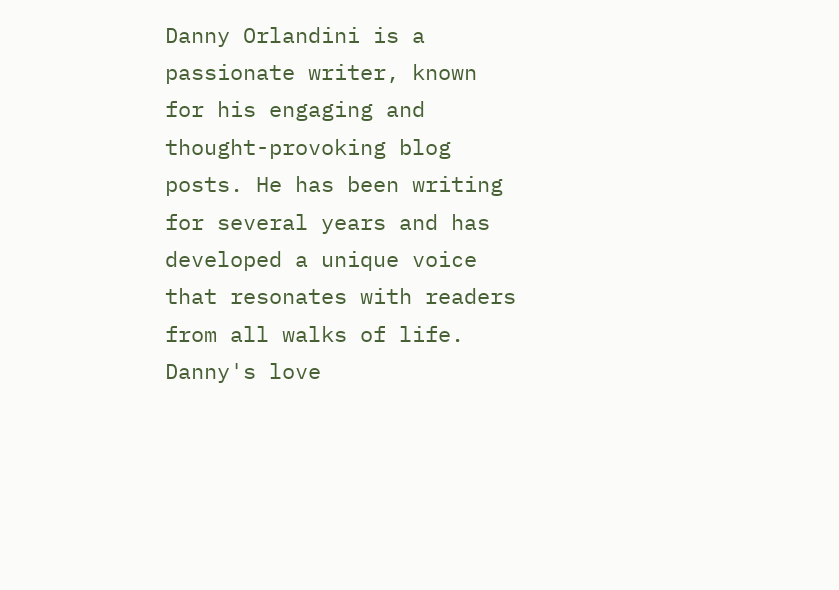Danny Orlandini is a passionate writer, known for his engaging and thought-provoking blog posts. He has been writing for several years and has developed a unique voice that resonates with readers from all walks of life. Danny's love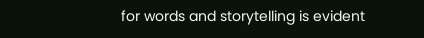for words and storytelling is evident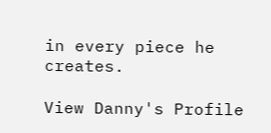in every piece he creates.

View Danny's Profile